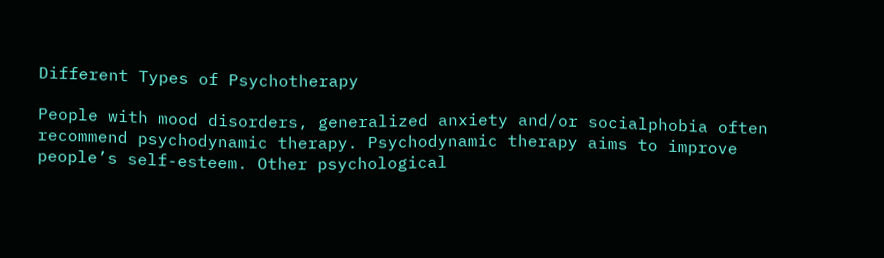Different Types of Psychotherapy

People with mood disorders, generalized anxiety and/or socialphobia often recommend psychodynamic therapy. Psychodynamic therapy aims to improve people’s self-esteem. Other psychological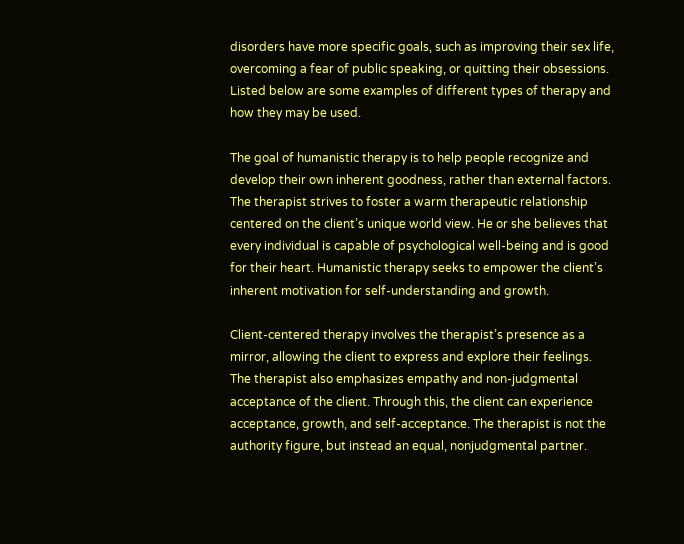disorders have more specific goals, such as improving their sex life, overcoming a fear of public speaking, or quitting their obsessions. Listed below are some examples of different types of therapy and how they may be used.

The goal of humanistic therapy is to help people recognize and develop their own inherent goodness, rather than external factors. The therapist strives to foster a warm therapeutic relationship centered on the client’s unique world view. He or she believes that every individual is capable of psychological well-being and is good for their heart. Humanistic therapy seeks to empower the client’s inherent motivation for self-understanding and growth.

Client-centered therapy involves the therapist’s presence as a mirror, allowing the client to express and explore their feelings. The therapist also emphasizes empathy and non-judgmental acceptance of the client. Through this, the client can experience acceptance, growth, and self-acceptance. The therapist is not the authority figure, but instead an equal, nonjudgmental partner.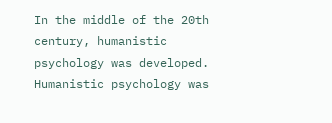In the middle of the 20th century, humanistic psychology was developed. Humanistic psychology was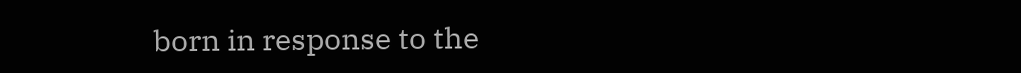born in response to the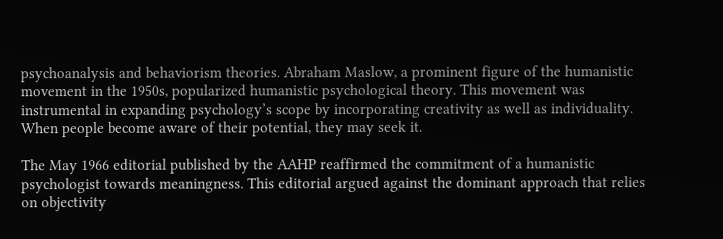psychoanalysis and behaviorism theories. Abraham Maslow, a prominent figure of the humanistic movement in the 1950s, popularized humanistic psychological theory. This movement was instrumental in expanding psychology’s scope by incorporating creativity as well as individuality. When people become aware of their potential, they may seek it.

The May 1966 editorial published by the AAHP reaffirmed the commitment of a humanistic psychologist towards meaningness. This editorial argued against the dominant approach that relies on objectivity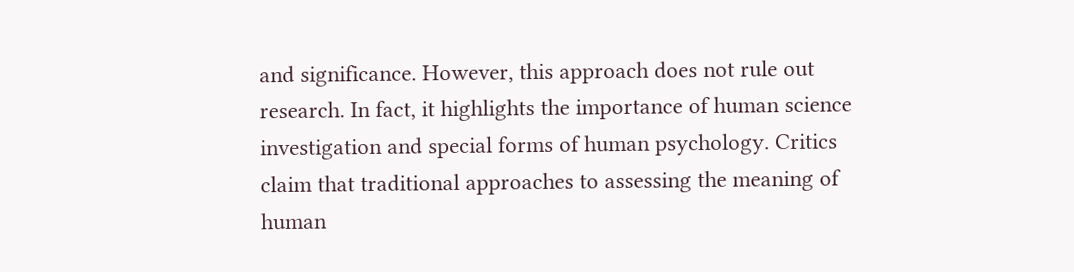and significance. However, this approach does not rule out research. In fact, it highlights the importance of human science investigation and special forms of human psychology. Critics claim that traditional approaches to assessing the meaning of human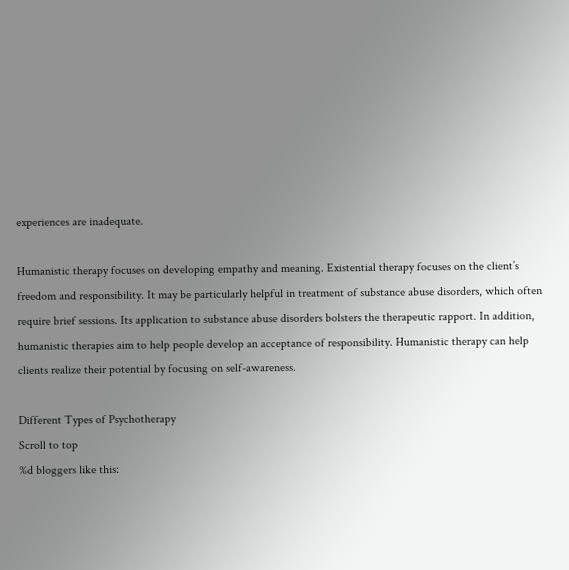experiences are inadequate.

Humanistic therapy focuses on developing empathy and meaning. Existential therapy focuses on the client’s freedom and responsibility. It may be particularly helpful in treatment of substance abuse disorders, which often require brief sessions. Its application to substance abuse disorders bolsters the therapeutic rapport. In addition, humanistic therapies aim to help people develop an acceptance of responsibility. Humanistic therapy can help clients realize their potential by focusing on self-awareness.

Different Types of Psychotherapy
Scroll to top
%d bloggers like this: